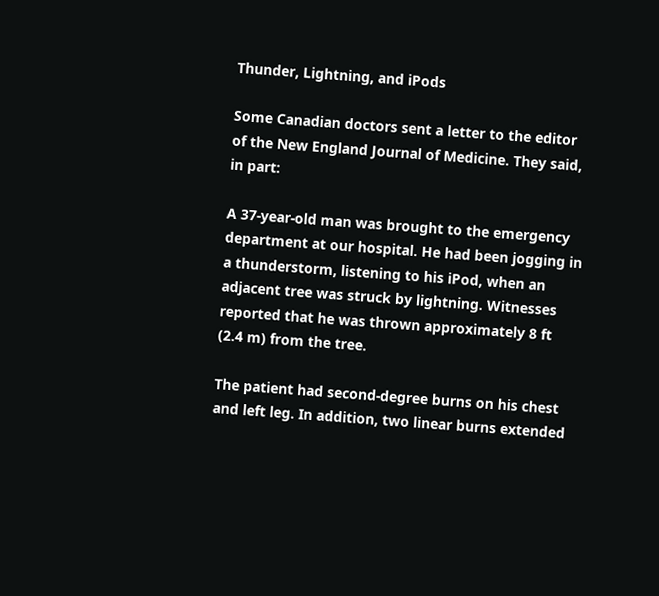Thunder, Lightning, and iPods

Some Canadian doctors sent a letter to the editor of the New England Journal of Medicine. They said, in part:

A 37-year-old man was brought to the emergency department at our hospital. He had been jogging in a thunderstorm, listening to his iPod, when an adjacent tree was struck by lightning. Witnesses reported that he was thrown approximately 8 ft (2.4 m) from the tree.

The patient had second-degree burns on his chest and left leg. In addition, two linear burns extended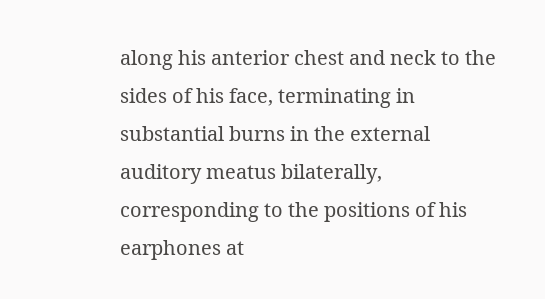along his anterior chest and neck to the sides of his face, terminating in substantial burns in the external auditory meatus bilaterally, corresponding to the positions of his earphones at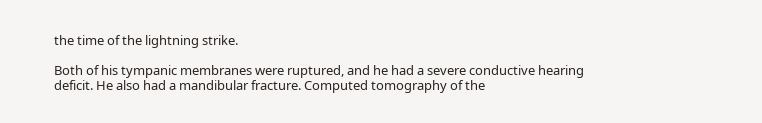the time of the lightning strike.

Both of his tympanic membranes were ruptured, and he had a severe conductive hearing deficit. He also had a mandibular fracture. Computed tomography of the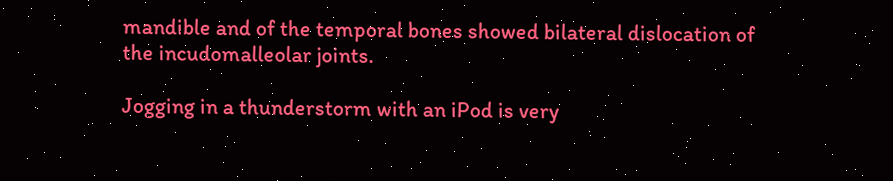mandible and of the temporal bones showed bilateral dislocation of the incudomalleolar joints.

Jogging in a thunderstorm with an iPod is very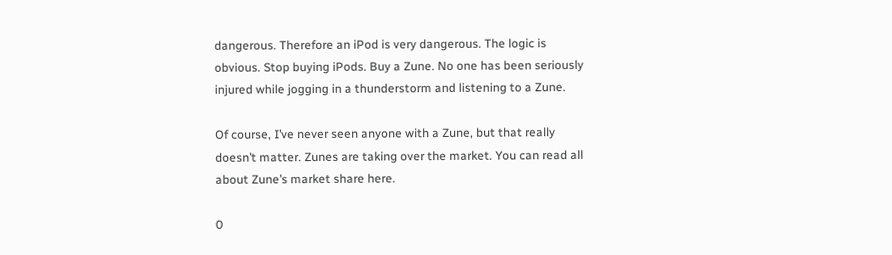dangerous. Therefore an iPod is very dangerous. The logic is obvious. Stop buying iPods. Buy a Zune. No one has been seriously injured while jogging in a thunderstorm and listening to a Zune.

Of course, I’ve never seen anyone with a Zune, but that really doesn’t matter. Zunes are taking over the market. You can read all about Zune’s market share here.

0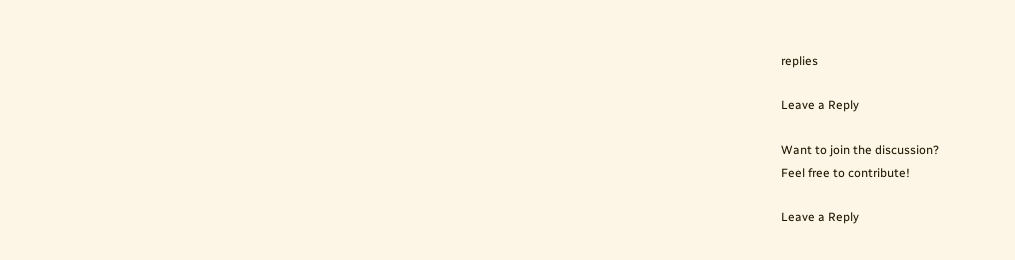replies

Leave a Reply

Want to join the discussion?
Feel free to contribute!

Leave a Reply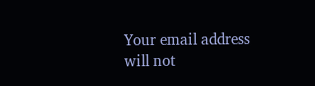Your email address will not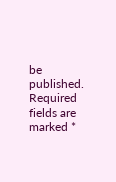be published. Required fields are marked *